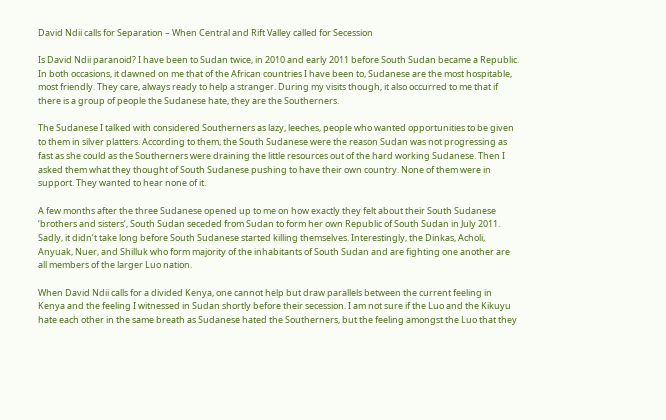David Ndii calls for Separation – When Central and Rift Valley called for Secession

Is David Ndii paranoid? I have been to Sudan twice, in 2010 and early 2011 before South Sudan became a Republic. In both occasions, it dawned on me that of the African countries I have been to, Sudanese are the most hospitable, most friendly. They care, always ready to help a stranger. During my visits though, it also occurred to me that if there is a group of people the Sudanese hate, they are the Southerners.

The Sudanese I talked with considered Southerners as lazy, leeches, people who wanted opportunities to be given to them in silver platters. According to them, the South Sudanese were the reason Sudan was not progressing as fast as she could as the Southerners were draining the little resources out of the hard working Sudanese. Then I asked them what they thought of South Sudanese pushing to have their own country. None of them were in support. They wanted to hear none of it.

A few months after the three Sudanese opened up to me on how exactly they felt about their South Sudanese ‘brothers and sisters’, South Sudan seceded from Sudan to form her own Republic of South Sudan in July 2011.  Sadly, it didn’t take long before South Sudanese started killing themselves. Interestingly, the Dinkas, Acholi, Anyuak, Nuer, and Shilluk who form majority of the inhabitants of South Sudan and are fighting one another are all members of the larger Luo nation.

When David Ndii calls for a divided Kenya, one cannot help but draw parallels between the current feeling in Kenya and the feeling I witnessed in Sudan shortly before their secession. I am not sure if the Luo and the Kikuyu hate each other in the same breath as Sudanese hated the Southerners, but the feeling amongst the Luo that they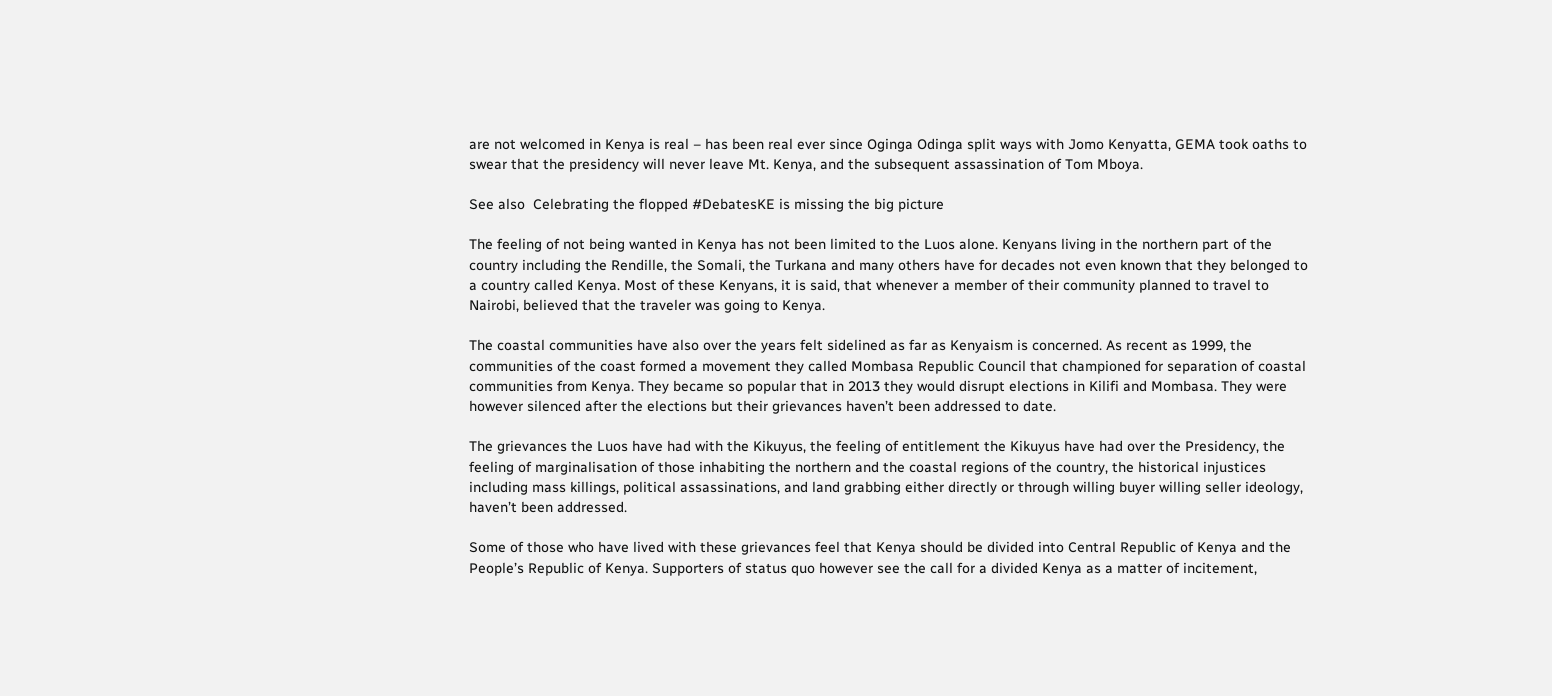are not welcomed in Kenya is real – has been real ever since Oginga Odinga split ways with Jomo Kenyatta, GEMA took oaths to swear that the presidency will never leave Mt. Kenya, and the subsequent assassination of Tom Mboya.

See also  Celebrating the flopped #DebatesKE is missing the big picture

The feeling of not being wanted in Kenya has not been limited to the Luos alone. Kenyans living in the northern part of the country including the Rendille, the Somali, the Turkana and many others have for decades not even known that they belonged to a country called Kenya. Most of these Kenyans, it is said, that whenever a member of their community planned to travel to Nairobi, believed that the traveler was going to Kenya.

The coastal communities have also over the years felt sidelined as far as Kenyaism is concerned. As recent as 1999, the communities of the coast formed a movement they called Mombasa Republic Council that championed for separation of coastal communities from Kenya. They became so popular that in 2013 they would disrupt elections in Kilifi and Mombasa. They were however silenced after the elections but their grievances haven’t been addressed to date.

The grievances the Luos have had with the Kikuyus, the feeling of entitlement the Kikuyus have had over the Presidency, the feeling of marginalisation of those inhabiting the northern and the coastal regions of the country, the historical injustices including mass killings, political assassinations, and land grabbing either directly or through willing buyer willing seller ideology, haven’t been addressed.

Some of those who have lived with these grievances feel that Kenya should be divided into Central Republic of Kenya and the People’s Republic of Kenya. Supporters of status quo however see the call for a divided Kenya as a matter of incitement,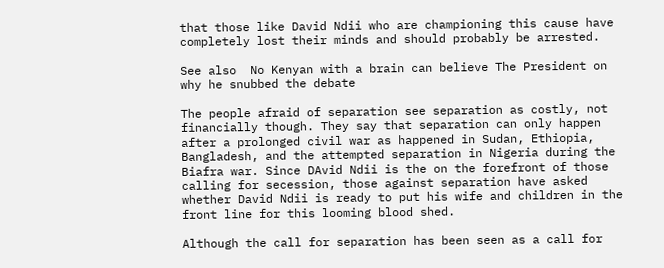that those like David Ndii who are championing this cause have completely lost their minds and should probably be arrested.

See also  No Kenyan with a brain can believe The President on why he snubbed the debate

The people afraid of separation see separation as costly, not financially though. They say that separation can only happen after a prolonged civil war as happened in Sudan, Ethiopia, Bangladesh, and the attempted separation in Nigeria during the Biafra war. Since DAvid Ndii is the on the forefront of those calling for secession, those against separation have asked whether David Ndii is ready to put his wife and children in the front line for this looming blood shed.

Although the call for separation has been seen as a call for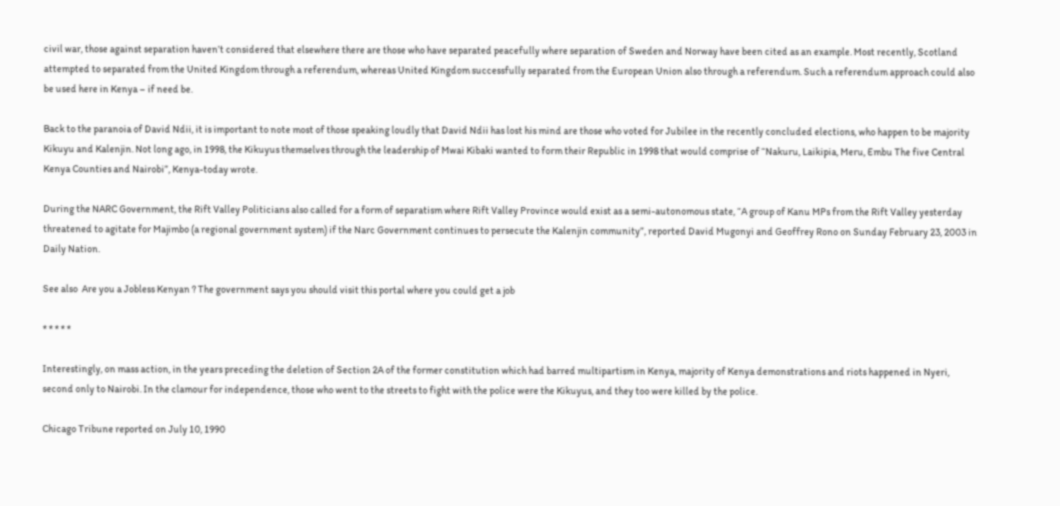civil war, those against separation haven’t considered that elsewhere there are those who have separated peacefully where separation of Sweden and Norway have been cited as an example. Most recently, Scotland attempted to separated from the United Kingdom through a referendum, whereas United Kingdom successfully separated from the European Union also through a referendum. Such a referendum approach could also be used here in Kenya – if need be.

Back to the paranoia of David Ndii, it is important to note most of those speaking loudly that David Ndii has lost his mind are those who voted for Jubilee in the recently concluded elections, who happen to be majority Kikuyu and Kalenjin. Not long ago, in 1998, the Kikuyus themselves through the leadership of Mwai Kibaki wanted to form their Republic in 1998 that would comprise of “Nakuru, Laikipia, Meru, Embu The five Central Kenya Counties and Nairobi”, Kenya-today wrote.

During the NARC Government, the Rift Valley Politicians also called for a form of separatism where Rift Valley Province would exist as a semi-autonomous state, “A group of Kanu MPs from the Rift Valley yesterday threatened to agitate for Majimbo (a regional government system) if the Narc Government continues to persecute the Kalenjin community”, reported David Mugonyi and Geoffrey Rono on Sunday February 23, 2003 in Daily Nation.

See also  Are you a Jobless Kenyan ? The government says you should visit this portal where you could get a job

* * * * *

Interestingly, on mass action, in the years preceding the deletion of Section 2A of the former constitution which had barred multipartism in Kenya, majority of Kenya demonstrations and riots happened in Nyeri, second only to Nairobi. In the clamour for independence, those who went to the streets to fight with the police were the Kikuyus, and they too were killed by the police.

Chicago Tribune reported on July 10, 1990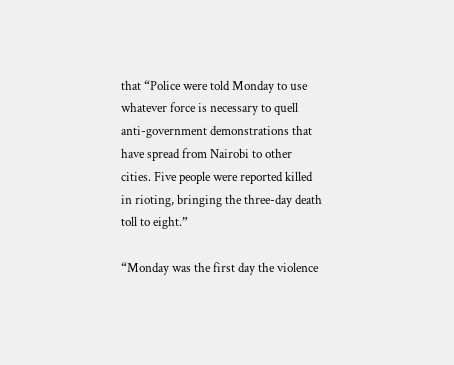that “Police were told Monday to use whatever force is necessary to quell anti-government demonstrations that have spread from Nairobi to other cities. Five people were reported killed in rioting, bringing the three-day death toll to eight.”

“Monday was the first day the violence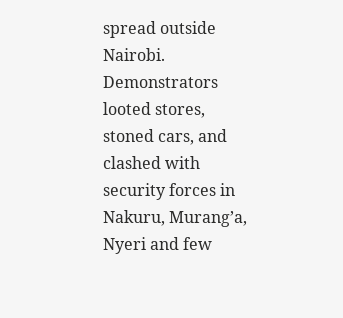spread outside Nairobi. Demonstrators looted stores, stoned cars, and clashed with security forces in Nakuru, Murang’a, Nyeri and few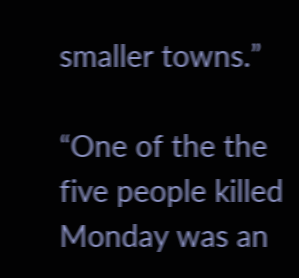smaller towns.”

“One of the the five people killed Monday was an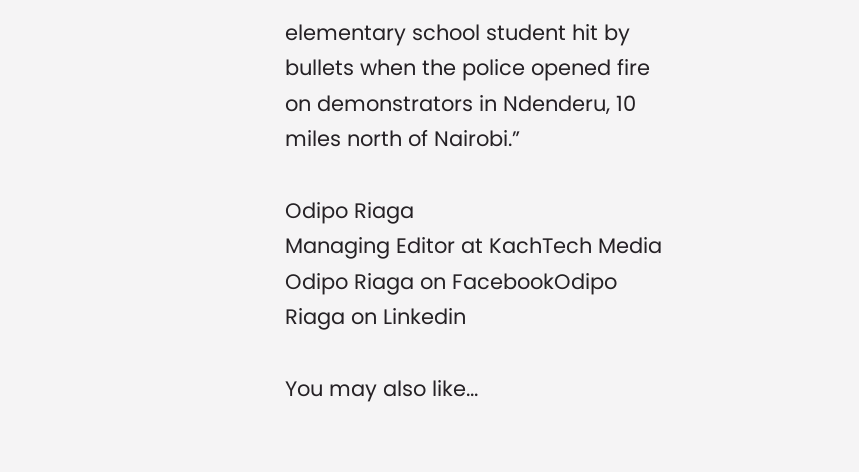elementary school student hit by bullets when the police opened fire on demonstrators in Ndenderu, 10 miles north of Nairobi.”

Odipo Riaga
Managing Editor at KachTech Media
Odipo Riaga on FacebookOdipo Riaga on Linkedin

You may also like...